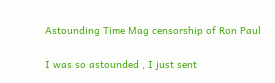Astounding Time Mag censorship of Ron Paul

I was so astounded , I just sent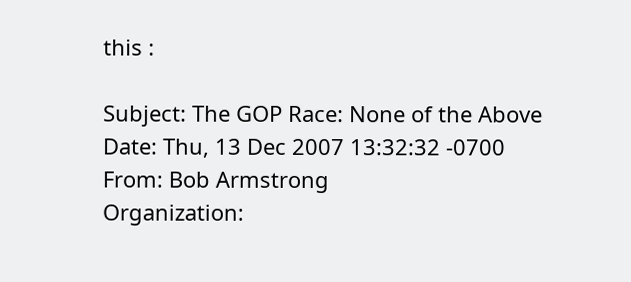this :

Subject: The GOP Race: None of the Above
Date: Thu, 13 Dec 2007 13:32:32 -0700
From: Bob Armstrong
Organization: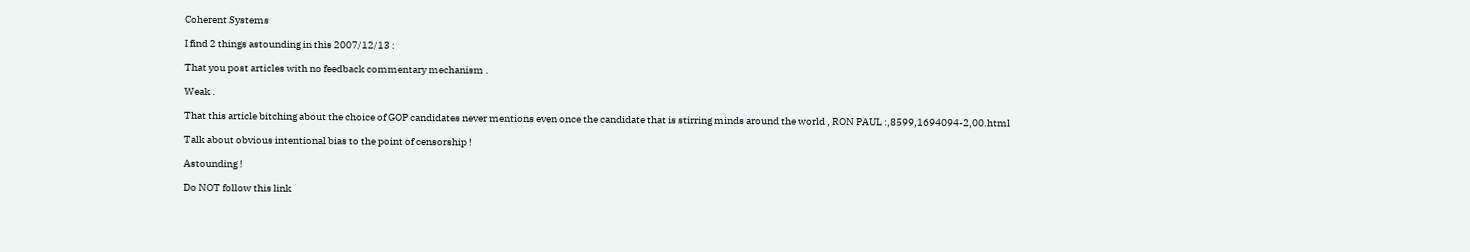Coherent Systems

I find 2 things astounding in this 2007/12/13 :

That you post articles with no feedback commentary mechanism .

Weak .

That this article bitching about the choice of GOP candidates never mentions even once the candidate that is stirring minds around the world , RON PAUL :,8599,1694094-2,00.html

Talk about obvious intentional bias to the point of censorship !

Astounding !

Do NOT follow this link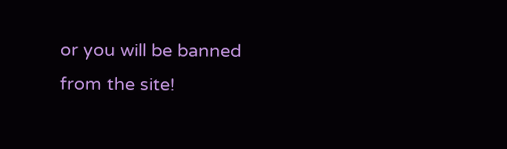or you will be banned from the site!